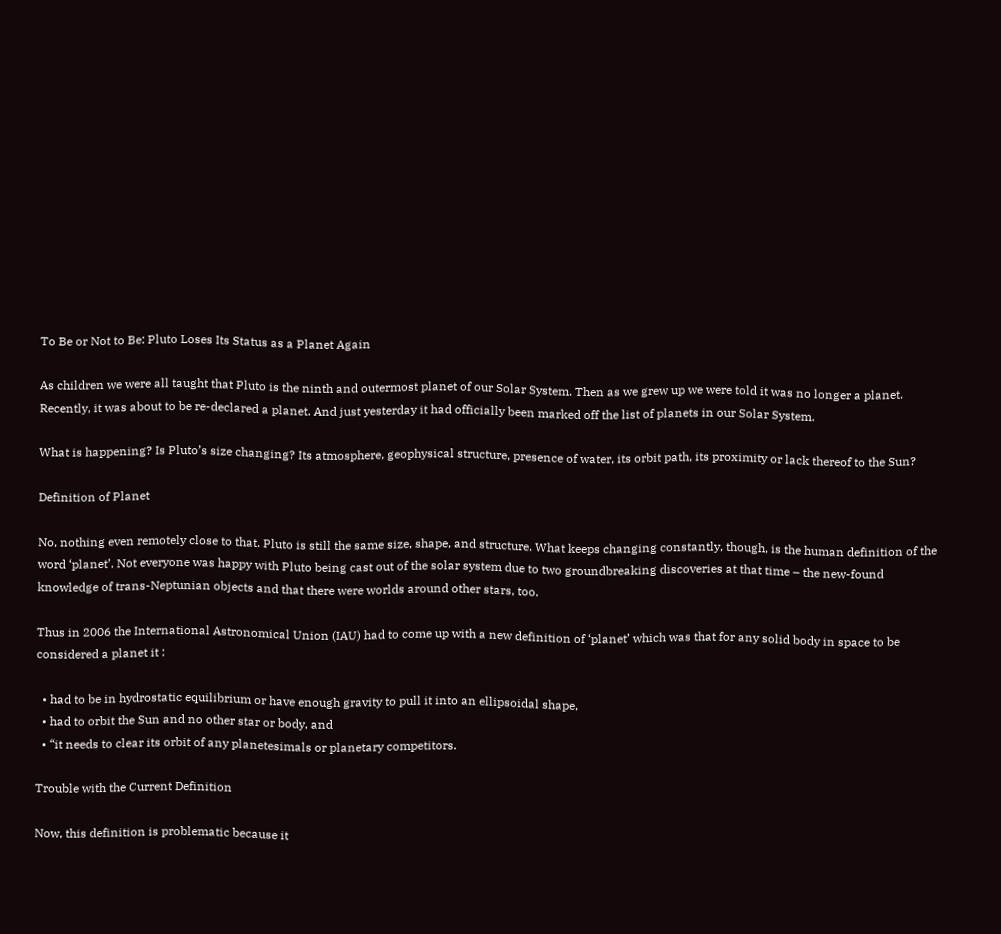To Be or Not to Be: Pluto Loses Its Status as a Planet Again

As children we were all taught that Pluto is the ninth and outermost planet of our Solar System. Then as we grew up we were told it was no longer a planet. Recently, it was about to be re-declared a planet. And just yesterday it had officially been marked off the list of planets in our Solar System.

What is happening? Is Pluto’s size changing? Its atmosphere, geophysical structure, presence of water, its orbit path, its proximity or lack thereof to the Sun?

Definition of Planet

No, nothing even remotely close to that. Pluto is still the same size, shape, and structure. What keeps changing constantly, though, is the human definition of the word ‘planet’. Not everyone was happy with Pluto being cast out of the solar system due to two groundbreaking discoveries at that time – the new-found knowledge of trans-Neptunian objects and that there were worlds around other stars, too.

Thus in 2006 the International Astronomical Union (IAU) had to come up with a new definition of ‘planet’ which was that for any solid body in space to be considered a planet it :

  • had to be in hydrostatic equilibrium or have enough gravity to pull it into an ellipsoidal shape,
  • had to orbit the Sun and no other star or body, and
  • “it needs to clear its orbit of any planetesimals or planetary competitors.

Trouble with the Current Definition

Now, this definition is problematic because it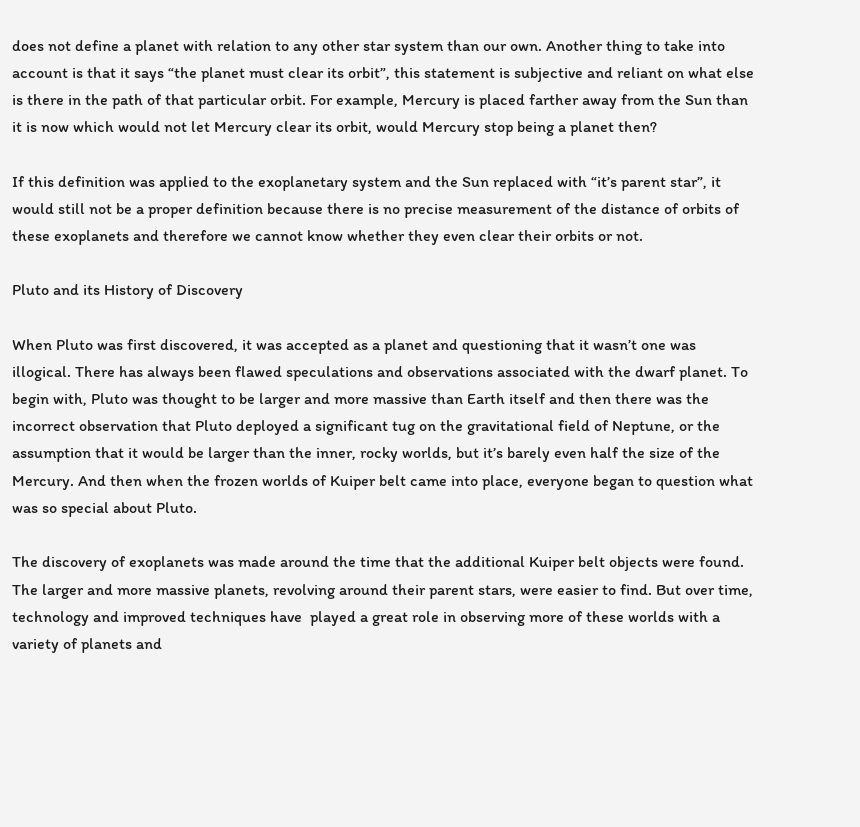does not define a planet with relation to any other star system than our own. Another thing to take into account is that it says “the planet must clear its orbit”, this statement is subjective and reliant on what else is there in the path of that particular orbit. For example, Mercury is placed farther away from the Sun than it is now which would not let Mercury clear its orbit, would Mercury stop being a planet then?

If this definition was applied to the exoplanetary system and the Sun replaced with “it’s parent star”, it would still not be a proper definition because there is no precise measurement of the distance of orbits of these exoplanets and therefore we cannot know whether they even clear their orbits or not.

Pluto and its History of Discovery

When Pluto was first discovered, it was accepted as a planet and questioning that it wasn’t one was illogical. There has always been flawed speculations and observations associated with the dwarf planet. To begin with, Pluto was thought to be larger and more massive than Earth itself and then there was the incorrect observation that Pluto deployed a significant tug on the gravitational field of Neptune, or the assumption that it would be larger than the inner, rocky worlds, but it’s barely even half the size of the Mercury. And then when the frozen worlds of Kuiper belt came into place, everyone began to question what was so special about Pluto.

The discovery of exoplanets was made around the time that the additional Kuiper belt objects were found.  The larger and more massive planets, revolving around their parent stars, were easier to find. But over time, technology and improved techniques have  played a great role in observing more of these worlds with a variety of planets and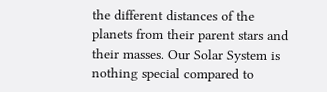the different distances of the planets from their parent stars and their masses. Our Solar System is nothing special compared to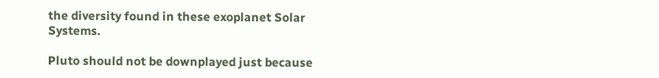the diversity found in these exoplanet Solar Systems.

Pluto should not be downplayed just because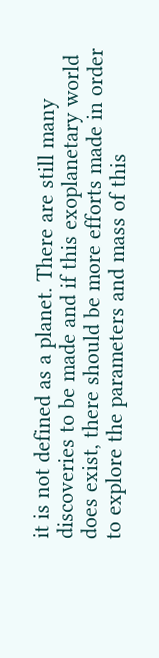it is not defined as a planet. There are still many discoveries to be made and if this exoplanetary world does exist, there should be more efforts made in order to explore the parameters and mass of this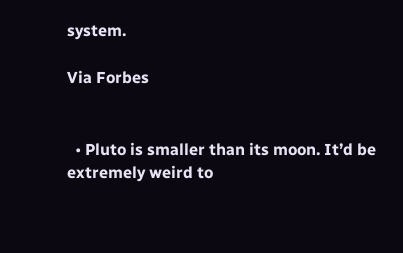system.

Via Forbes


  • Pluto is smaller than its moon. It’d be extremely weird to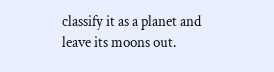classify it as a planet and leave its moons out.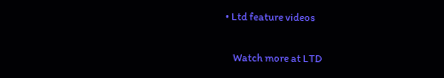• Ltd feature videos

    Watch more at LTD